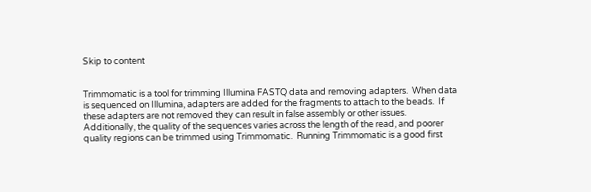Skip to content


Trimmomatic is a tool for trimming Illumina FASTQ data and removing adapters.  When data is sequenced on Illumina, adapters are added for the fragments to attach to the beads.  If these adapters are not removed they can result in false assembly or other issues.  Additionally, the quality of the sequences varies across the length of the read, and poorer quality regions can be trimmed using Trimmomatic.  Running Trimmomatic is a good first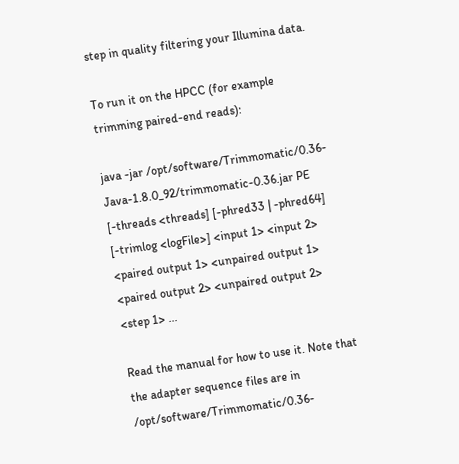step in quality filtering your Illumina data.

To run it on the HPCC (for example trimming paired-end reads):

java -jar /opt/software/Trimmomatic/0.36-Java-1.8.0_92/trimmomatic-0.36.jar PE [-threads <threads] [-phred33 | -phred64] [-trimlog <logFile>] <input 1> <input 2> <paired output 1> <unpaired output 1> <paired output 2> <unpaired output 2> <step 1> ...

Read the manual for how to use it. Note that the adapter sequence files are in /opt/software/Trimmomatic/0.36-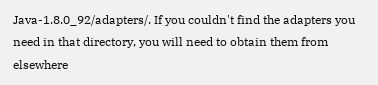Java-1.8.0_92/adapters/. If you couldn't find the adapters you need in that directory, you will need to obtain them from elsewhere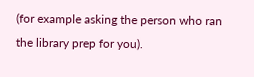(for example asking the person who ran the library prep for you).